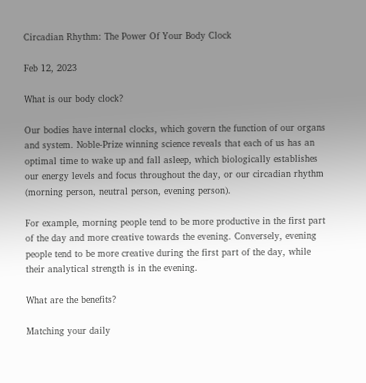Circadian Rhythm: The Power Of Your Body Clock

Feb 12, 2023

What is our body clock?

Our bodies have internal clocks, which govern the function of our organs and system. Noble-Prize winning science reveals that each of us has an optimal time to wake up and fall asleep, which biologically establishes our energy levels and focus throughout the day, or our circadian rhythm (morning person, neutral person, evening person).

For example, morning people tend to be more productive in the first part of the day and more creative towards the evening. Conversely, evening people tend to be more creative during the first part of the day, while their analytical strength is in the evening.

What are the benefits?

Matching your daily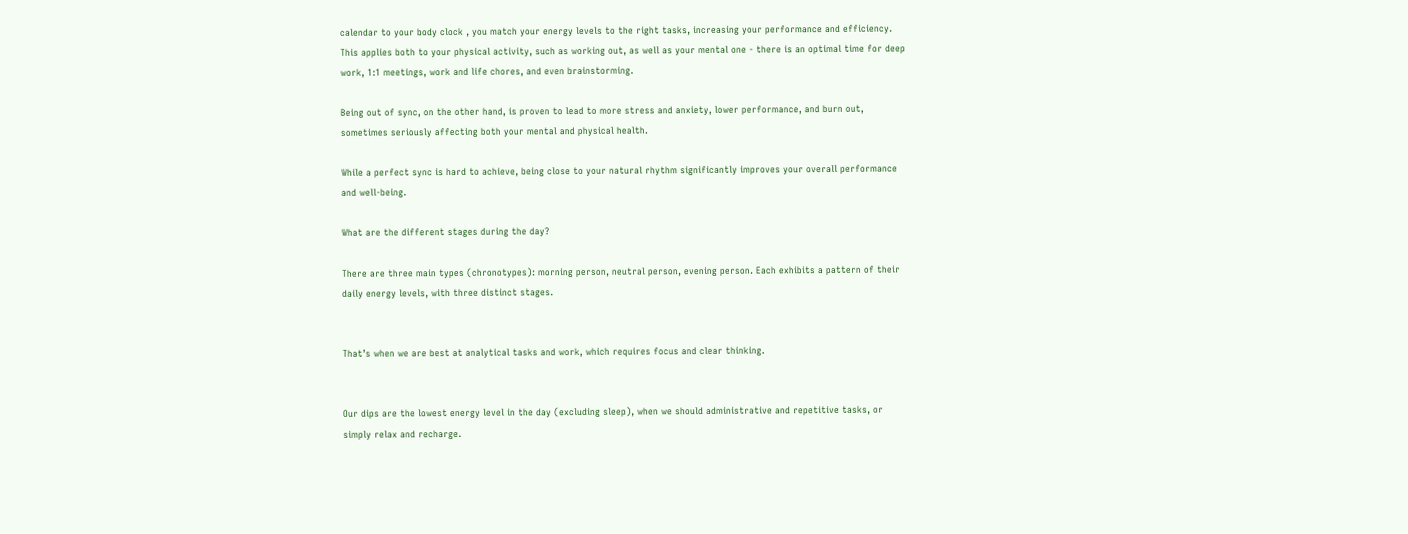calendar to your body clock , you match your energy levels to the right tasks, increasing your performance and efficiency. This applies both to your physical activity, such as working out, as well as your mental one - there is an optimal time for deep work, 1:1 meetings, work and life chores, and even brainstorming.

Being out of sync, on the other hand, is proven to lead to more stress and anxiety, lower performance, and burn out, sometimes seriously affecting both your mental and physical health.

While a perfect sync is hard to achieve, being close to your natural rhythm significantly improves your overall performance and well-being.

What are the different stages during the day?

There are three main types (chronotypes): morning person, neutral person, evening person. Each exhibits a pattern of their daily energy levels, with three distinct stages.


That’s when we are best at analytical tasks and work, which requires focus and clear thinking.


Our dips are the lowest energy level in the day (excluding sleep), when we should administrative and repetitive tasks, or simply relax and recharge.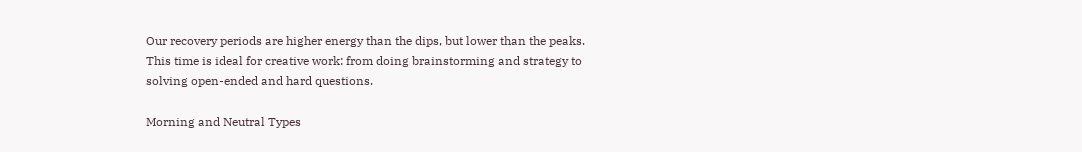Our recovery periods are higher energy than the dips, but lower than the peaks. This time is ideal for creative work: from doing brainstorming and strategy to solving open-ended and hard questions.

Morning and Neutral Types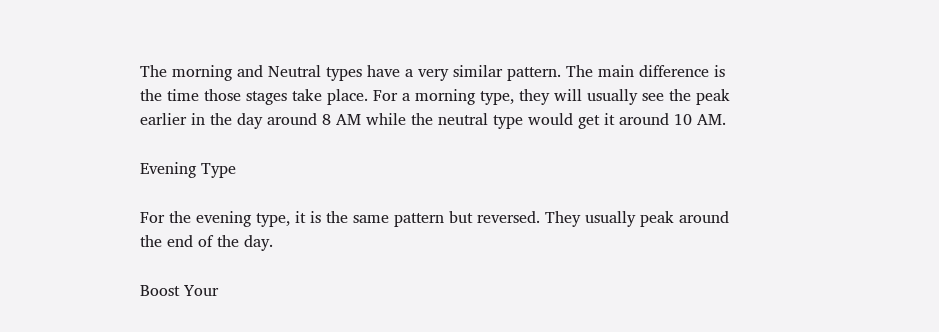The morning and Neutral types have a very similar pattern. The main difference is the time those stages take place. For a morning type, they will usually see the peak earlier in the day around 8 AM while the neutral type would get it around 10 AM.

Evening Type

For the evening type, it is the same pattern but reversed. They usually peak around the end of the day.

Boost Your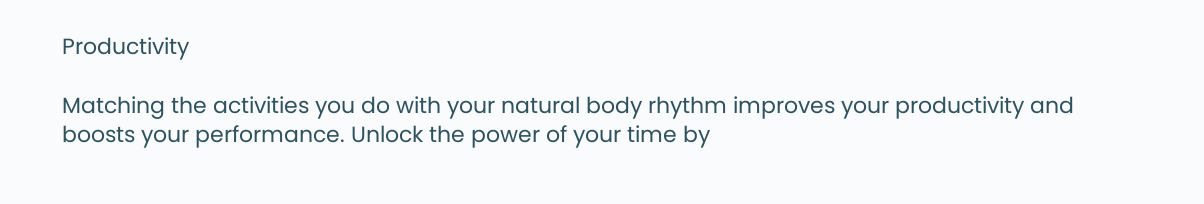Productivity

Matching the activities you do with your natural body rhythm improves your productivity and boosts your performance. Unlock the power of your time by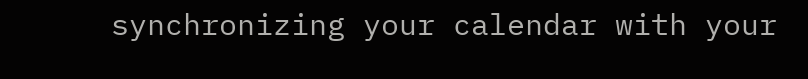synchronizing your calendar with your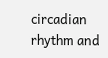circadian rhythm and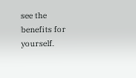see the benefits for yourself.